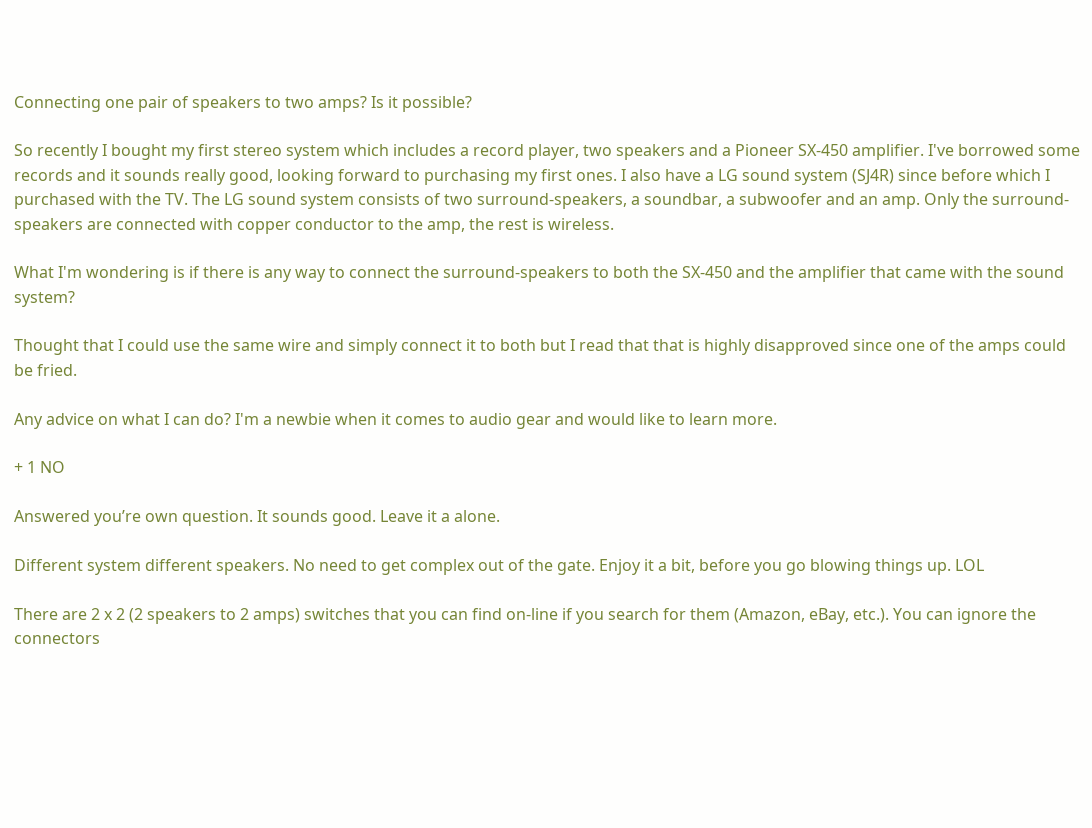Connecting one pair of speakers to two amps? Is it possible?

So recently I bought my first stereo system which includes a record player, two speakers and a Pioneer SX-450 amplifier. I've borrowed some records and it sounds really good, looking forward to purchasing my first ones. I also have a LG sound system (SJ4R) since before which I purchased with the TV. The LG sound system consists of two surround-speakers, a soundbar, a subwoofer and an amp. Only the surround-speakers are connected with copper conductor to the amp, the rest is wireless.

What I'm wondering is if there is any way to connect the surround-speakers to both the SX-450 and the amplifier that came with the sound system?

Thought that I could use the same wire and simply connect it to both but I read that that is highly disapproved since one of the amps could be fried.

Any advice on what I can do? I'm a newbie when it comes to audio gear and would like to learn more.

+ 1 NO

Answered you’re own question. It sounds good. Leave it a alone.

Different system different speakers. No need to get complex out of the gate. Enjoy it a bit, before you go blowing things up. LOL

There are 2 x 2 (2 speakers to 2 amps) switches that you can find on-line if you search for them (Amazon, eBay, etc.). You can ignore the connectors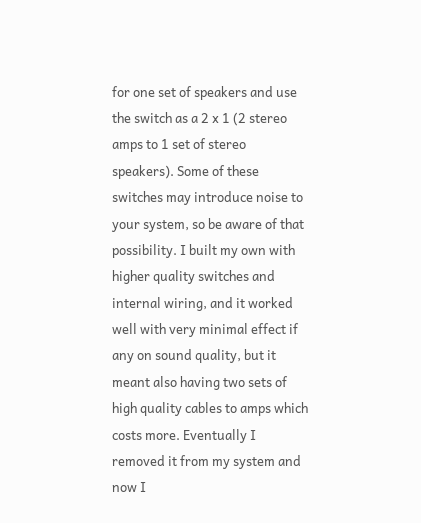for one set of speakers and use the switch as a 2 x 1 (2 stereo amps to 1 set of stereo speakers). Some of these switches may introduce noise to your system, so be aware of that possibility. I built my own with higher quality switches and internal wiring, and it worked well with very minimal effect if any on sound quality, but it meant also having two sets of high quality cables to amps which costs more. Eventually I removed it from my system and now I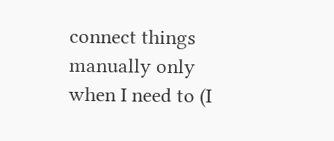connect things manually only when I need to (I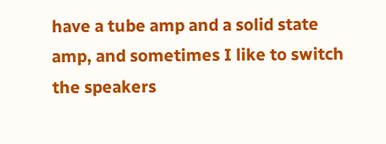have a tube amp and a solid state amp, and sometimes I like to switch the speakers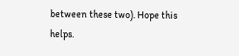between these two). Hope this helps.